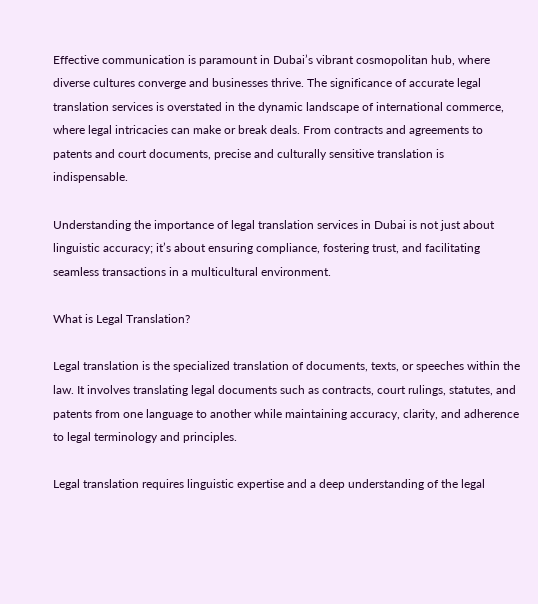Effective communication is paramount in Dubai’s vibrant cosmopolitan hub, where diverse cultures converge and businesses thrive. The significance of accurate legal translation services is overstated in the dynamic landscape of international commerce, where legal intricacies can make or break deals. From contracts and agreements to patents and court documents, precise and culturally sensitive translation is indispensable.

Understanding the importance of legal translation services in Dubai is not just about linguistic accuracy; it’s about ensuring compliance, fostering trust, and facilitating seamless transactions in a multicultural environment.

What is Legal Translation?

Legal translation is the specialized translation of documents, texts, or speeches within the law. It involves translating legal documents such as contracts, court rulings, statutes, and patents from one language to another while maintaining accuracy, clarity, and adherence to legal terminology and principles.

Legal translation requires linguistic expertise and a deep understanding of the legal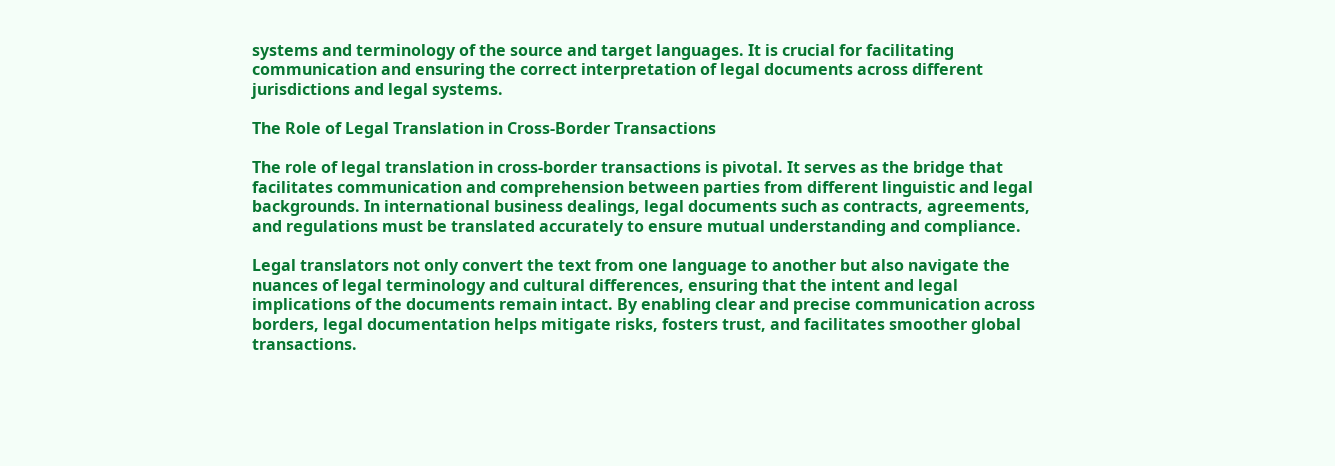systems and terminology of the source and target languages. It is crucial for facilitating communication and ensuring the correct interpretation of legal documents across different jurisdictions and legal systems.

The Role of Legal Translation in Cross-Border Transactions

The role of legal translation in cross-border transactions is pivotal. It serves as the bridge that facilitates communication and comprehension between parties from different linguistic and legal backgrounds. In international business dealings, legal documents such as contracts, agreements, and regulations must be translated accurately to ensure mutual understanding and compliance.

Legal translators not only convert the text from one language to another but also navigate the nuances of legal terminology and cultural differences, ensuring that the intent and legal implications of the documents remain intact. By enabling clear and precise communication across borders, legal documentation helps mitigate risks, fosters trust, and facilitates smoother global transactions.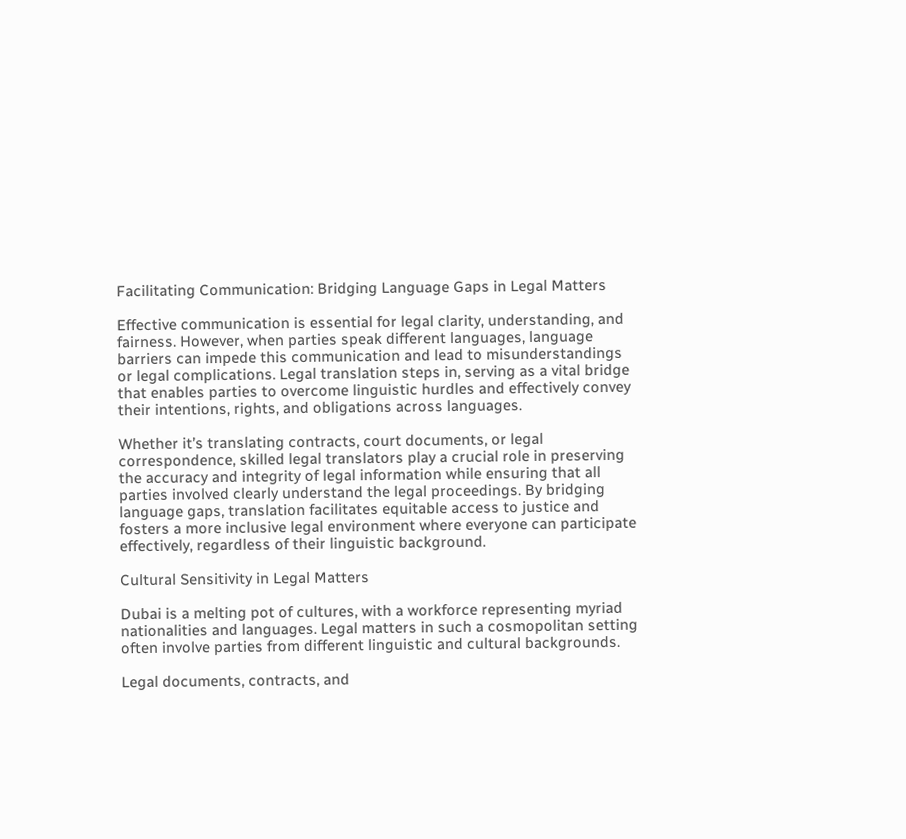Facilitating Communication: Bridging Language Gaps in Legal Matters

Effective communication is essential for legal clarity, understanding, and fairness. However, when parties speak different languages, language barriers can impede this communication and lead to misunderstandings or legal complications. Legal translation steps in, serving as a vital bridge that enables parties to overcome linguistic hurdles and effectively convey their intentions, rights, and obligations across languages.

Whether it’s translating contracts, court documents, or legal correspondence, skilled legal translators play a crucial role in preserving the accuracy and integrity of legal information while ensuring that all parties involved clearly understand the legal proceedings. By bridging language gaps, translation facilitates equitable access to justice and fosters a more inclusive legal environment where everyone can participate effectively, regardless of their linguistic background.

Cultural Sensitivity in Legal Matters

Dubai is a melting pot of cultures, with a workforce representing myriad nationalities and languages. Legal matters in such a cosmopolitan setting often involve parties from different linguistic and cultural backgrounds.

Legal documents, contracts, and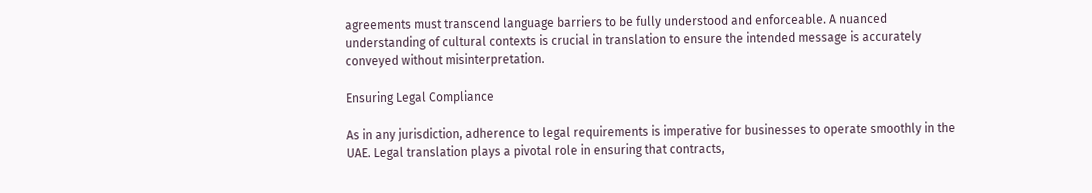agreements must transcend language barriers to be fully understood and enforceable. A nuanced understanding of cultural contexts is crucial in translation to ensure the intended message is accurately conveyed without misinterpretation.

Ensuring Legal Compliance

As in any jurisdiction, adherence to legal requirements is imperative for businesses to operate smoothly in the UAE. Legal translation plays a pivotal role in ensuring that contracts,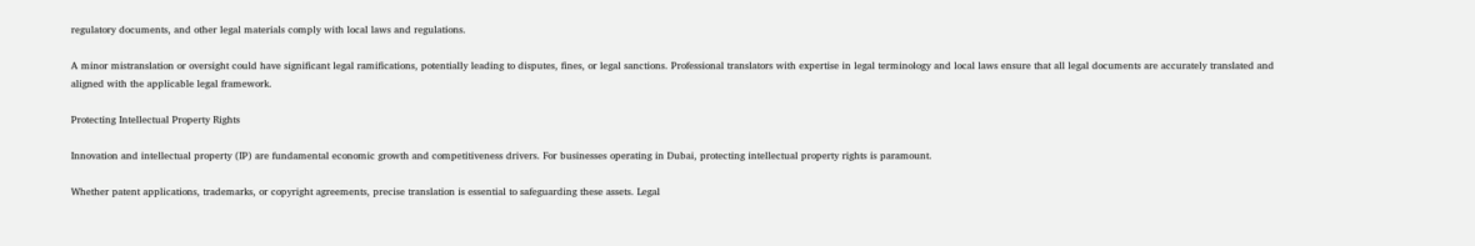regulatory documents, and other legal materials comply with local laws and regulations.

A minor mistranslation or oversight could have significant legal ramifications, potentially leading to disputes, fines, or legal sanctions. Professional translators with expertise in legal terminology and local laws ensure that all legal documents are accurately translated and aligned with the applicable legal framework.

Protecting Intellectual Property Rights

Innovation and intellectual property (IP) are fundamental economic growth and competitiveness drivers. For businesses operating in Dubai, protecting intellectual property rights is paramount.

Whether patent applications, trademarks, or copyright agreements, precise translation is essential to safeguarding these assets. Legal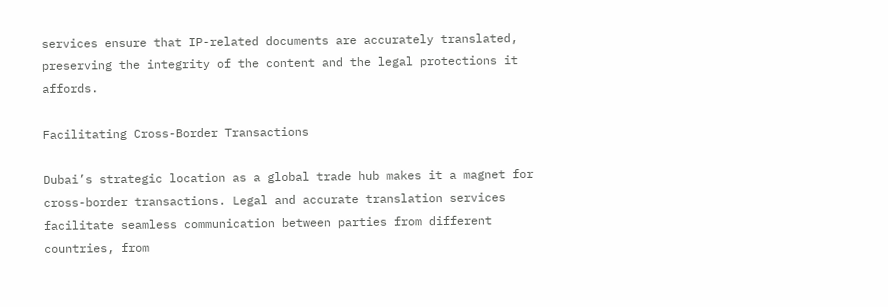services ensure that IP-related documents are accurately translated, preserving the integrity of the content and the legal protections it affords.

Facilitating Cross-Border Transactions

Dubai’s strategic location as a global trade hub makes it a magnet for cross-border transactions. Legal and accurate translation services facilitate seamless communication between parties from different countries, from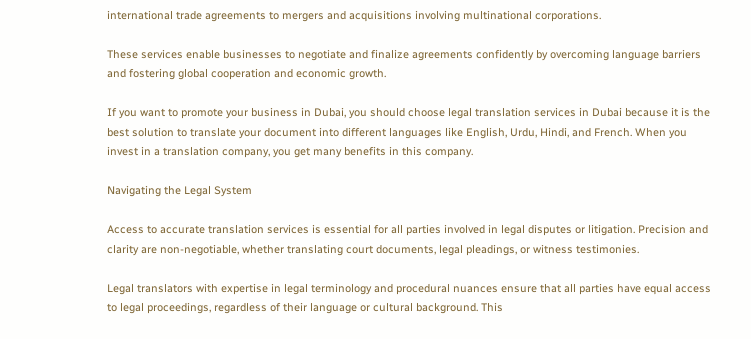international trade agreements to mergers and acquisitions involving multinational corporations.

These services enable businesses to negotiate and finalize agreements confidently by overcoming language barriers and fostering global cooperation and economic growth.

If you want to promote your business in Dubai, you should choose legal translation services in Dubai because it is the best solution to translate your document into different languages like English, Urdu, Hindi, and French. When you invest in a translation company, you get many benefits in this company.

Navigating the Legal System

Access to accurate translation services is essential for all parties involved in legal disputes or litigation. Precision and clarity are non-negotiable, whether translating court documents, legal pleadings, or witness testimonies.

Legal translators with expertise in legal terminology and procedural nuances ensure that all parties have equal access to legal proceedings, regardless of their language or cultural background. This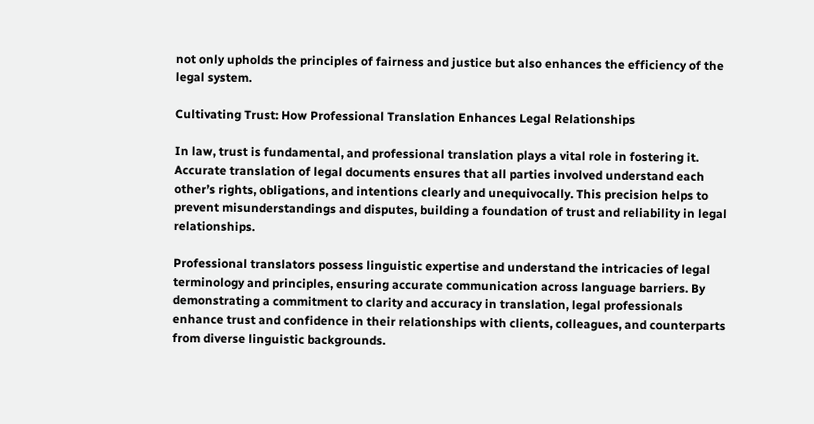not only upholds the principles of fairness and justice but also enhances the efficiency of the legal system.

Cultivating Trust: How Professional Translation Enhances Legal Relationships

In law, trust is fundamental, and professional translation plays a vital role in fostering it. Accurate translation of legal documents ensures that all parties involved understand each other’s rights, obligations, and intentions clearly and unequivocally. This precision helps to prevent misunderstandings and disputes, building a foundation of trust and reliability in legal relationships.

Professional translators possess linguistic expertise and understand the intricacies of legal terminology and principles, ensuring accurate communication across language barriers. By demonstrating a commitment to clarity and accuracy in translation, legal professionals enhance trust and confidence in their relationships with clients, colleagues, and counterparts from diverse linguistic backgrounds.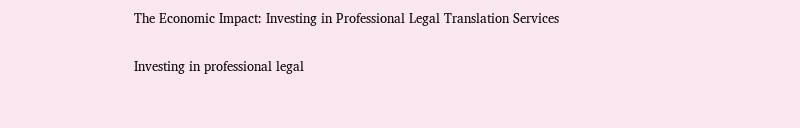The Economic Impact: Investing in Professional Legal Translation Services

Investing in professional legal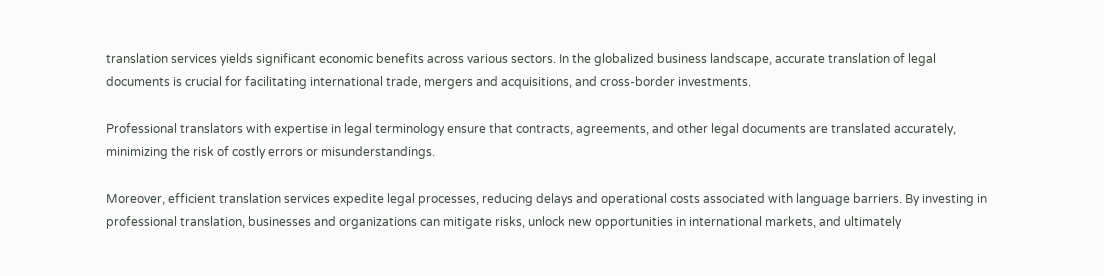translation services yields significant economic benefits across various sectors. In the globalized business landscape, accurate translation of legal documents is crucial for facilitating international trade, mergers and acquisitions, and cross-border investments.

Professional translators with expertise in legal terminology ensure that contracts, agreements, and other legal documents are translated accurately, minimizing the risk of costly errors or misunderstandings.

Moreover, efficient translation services expedite legal processes, reducing delays and operational costs associated with language barriers. By investing in professional translation, businesses and organizations can mitigate risks, unlock new opportunities in international markets, and ultimately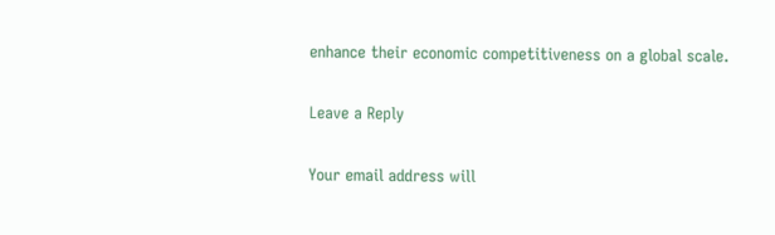enhance their economic competitiveness on a global scale.

Leave a Reply

Your email address will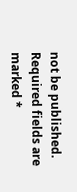not be published. Required fields are marked *